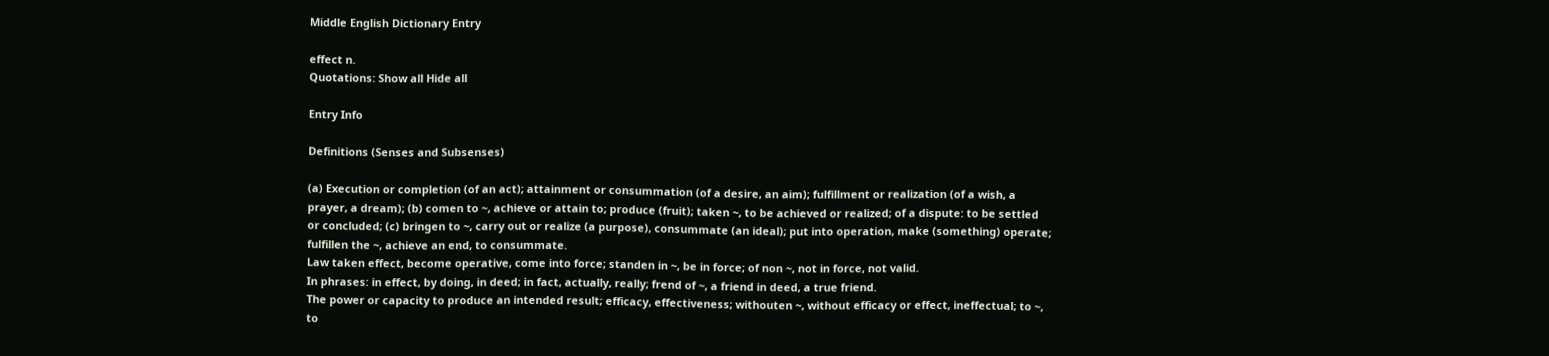Middle English Dictionary Entry

effect n.
Quotations: Show all Hide all

Entry Info

Definitions (Senses and Subsenses)

(a) Execution or completion (of an act); attainment or consummation (of a desire, an aim); fulfillment or realization (of a wish, a prayer, a dream); (b) comen to ~, achieve or attain to; produce (fruit); taken ~, to be achieved or realized; of a dispute: to be settled or concluded; (c) bringen to ~, carry out or realize (a purpose), consummate (an ideal); put into operation, make (something) operate; fulfillen the ~, achieve an end, to consummate.
Law taken effect, become operative, come into force; standen in ~, be in force; of non ~, not in force, not valid.
In phrases: in effect, by doing, in deed; in fact, actually, really; frend of ~, a friend in deed, a true friend.
The power or capacity to produce an intended result; efficacy, effectiveness; withouten ~, without efficacy or effect, ineffectual; to ~, to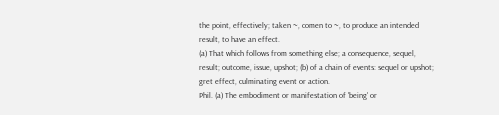the point, effectively; taken ~, comen to ~, to produce an intended result, to have an effect.
(a) That which follows from something else; a consequence, sequel, result; outcome, issue, upshot; (b) of a chain of events: sequel or upshot; gret effect, culminating event or action.
Phil. (a) The embodiment or manifestation of 'being' or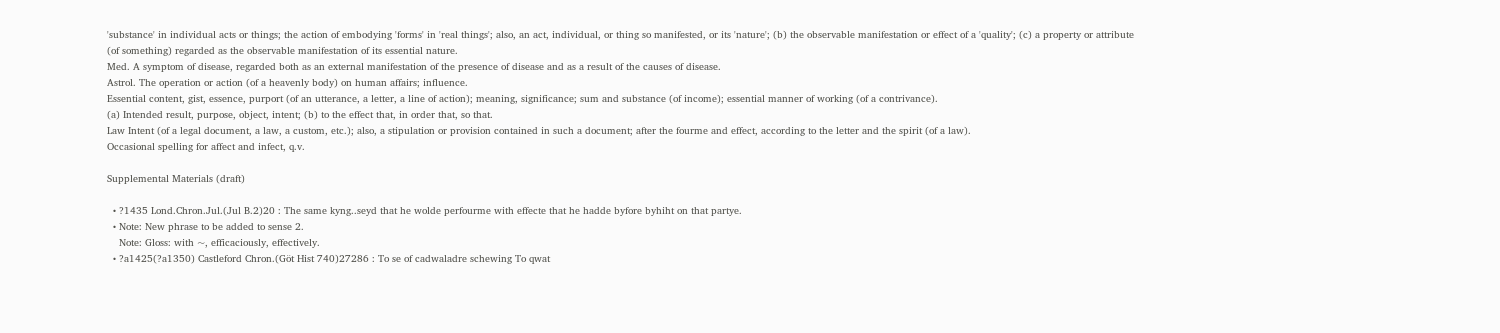'substance' in individual acts or things; the action of embodying 'forms' in 'real things'; also, an act, individual, or thing so manifested, or its 'nature'; (b) the observable manifestation or effect of a 'quality'; (c) a property or attribute (of something) regarded as the observable manifestation of its essential nature.
Med. A symptom of disease, regarded both as an external manifestation of the presence of disease and as a result of the causes of disease.
Astrol. The operation or action (of a heavenly body) on human affairs; influence.
Essential content, gist, essence, purport (of an utterance, a letter, a line of action); meaning, significance; sum and substance (of income); essential manner of working (of a contrivance).
(a) Intended result, purpose, object, intent; (b) to the effect that, in order that, so that.
Law Intent (of a legal document, a law, a custom, etc.); also, a stipulation or provision contained in such a document; after the fourme and effect, according to the letter and the spirit (of a law).
Occasional spelling for affect and infect, q.v.

Supplemental Materials (draft)

  • ?1435 Lond.Chron.Jul.(Jul B.2)20 : The same kyng..seyd that he wolde perfourme with effecte that he hadde byfore byhiht on that partye.
  • Note: New phrase to be added to sense 2.
    Note: Gloss: with ~, efficaciously, effectively.
  • ?a1425(?a1350) Castleford Chron.(Göt Hist 740)27286 : To se of cadwaladre schewing To qwat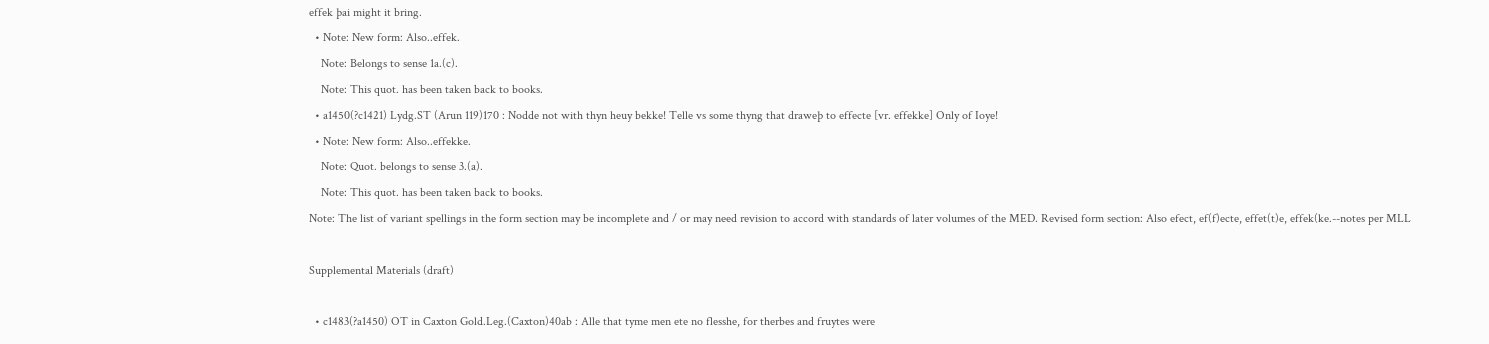effek þai might it bring.
  • Note: New form: Also..effek.
    Note: Belongs to sense 1a.(c).
    Note: This quot. has been taken back to books.
  • a1450(?c1421) Lydg.ST (Arun 119)170 : Nodde not with thyn heuy bekke! Telle vs some thyng that draweþ to effecte [vr. effekke] Only of Ioye!
  • Note: New form: Also..effekke.
    Note: Quot. belongs to sense 3.(a).
    Note: This quot. has been taken back to books.
Note: The list of variant spellings in the form section may be incomplete and / or may need revision to accord with standards of later volumes of the MED. Revised form section: Also efect, ef(f)ecte, effet(t)e, effek(ke.--notes per MLL

Supplemental Materials (draft)

  • c1483(?a1450) OT in Caxton Gold.Leg.(Caxton)40ab : Alle that tyme men ete no flesshe, for therbes and fruytes were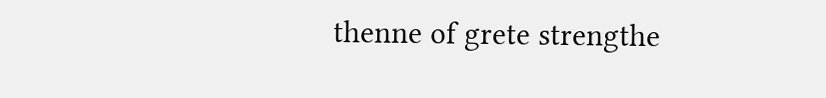thenne of grete strengthe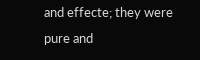and effecte; they were pure and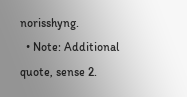norisshyng.
  • Note: Additional quote, sense 2.